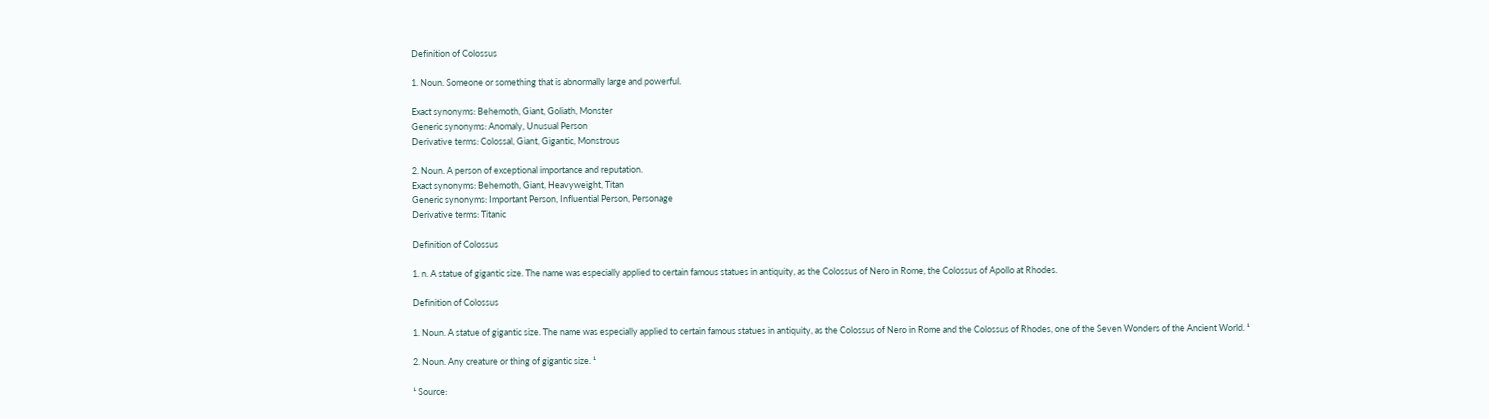Definition of Colossus

1. Noun. Someone or something that is abnormally large and powerful.

Exact synonyms: Behemoth, Giant, Goliath, Monster
Generic synonyms: Anomaly, Unusual Person
Derivative terms: Colossal, Giant, Gigantic, Monstrous

2. Noun. A person of exceptional importance and reputation.
Exact synonyms: Behemoth, Giant, Heavyweight, Titan
Generic synonyms: Important Person, Influential Person, Personage
Derivative terms: Titanic

Definition of Colossus

1. n. A statue of gigantic size. The name was especially applied to certain famous statues in antiquity, as the Colossus of Nero in Rome, the Colossus of Apollo at Rhodes.

Definition of Colossus

1. Noun. A statue of gigantic size. The name was especially applied to certain famous statues in antiquity, as the Colossus of Nero in Rome and the Colossus of Rhodes, one of the Seven Wonders of the Ancient World. ¹

2. Noun. Any creature or thing of gigantic size. ¹

¹ Source: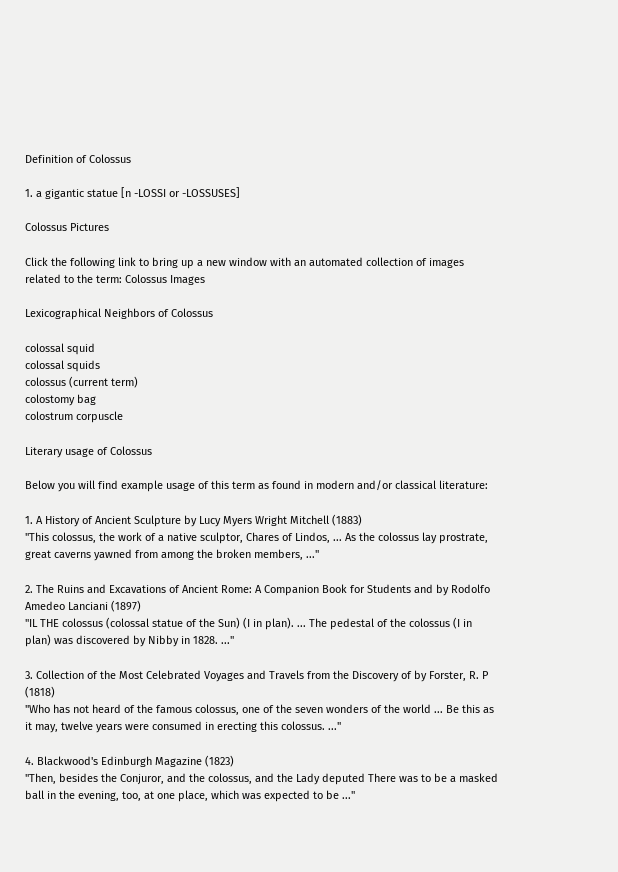Definition of Colossus

1. a gigantic statue [n -LOSSI or -LOSSUSES]

Colossus Pictures

Click the following link to bring up a new window with an automated collection of images related to the term: Colossus Images

Lexicographical Neighbors of Colossus

colossal squid
colossal squids
colossus (current term)
colostomy bag
colostrum corpuscle

Literary usage of Colossus

Below you will find example usage of this term as found in modern and/or classical literature:

1. A History of Ancient Sculpture by Lucy Myers Wright Mitchell (1883)
"This colossus, the work of a native sculptor, Chares of Lindos, ... As the colossus lay prostrate, great caverns yawned from among the broken members, ..."

2. The Ruins and Excavations of Ancient Rome: A Companion Book for Students and by Rodolfo Amedeo Lanciani (1897)
"IL THE colossus (colossal statue of the Sun) (I in plan). ... The pedestal of the colossus (I in plan) was discovered by Nibby in 1828. ..."

3. Collection of the Most Celebrated Voyages and Travels from the Discovery of by Forster, R. P (1818)
"Who has not heard of the famous colossus, one of the seven wonders of the world ... Be this as it may, twelve years were consumed in erecting this colossus. ..."

4. Blackwood's Edinburgh Magazine (1823)
"Then, besides the Conjuror, and the colossus, and the Lady deputed There was to be a masked ball in the evening, too, at one place, which was expected to be ..."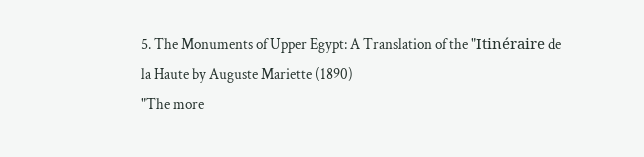5. The Monuments of Upper Egypt: A Translation of the "Itinéraire de la Haute by Auguste Mariette (1890)
"The more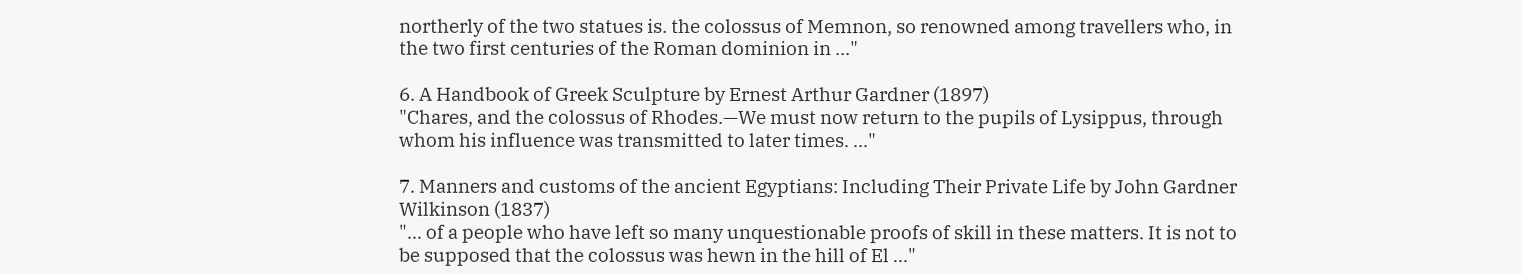northerly of the two statues is. the colossus of Memnon, so renowned among travellers who, in the two first centuries of the Roman dominion in ..."

6. A Handbook of Greek Sculpture by Ernest Arthur Gardner (1897)
"Chares, and the colossus of Rhodes.—We must now return to the pupils of Lysippus, through whom his influence was transmitted to later times. ..."

7. Manners and customs of the ancient Egyptians: Including Their Private Life by John Gardner Wilkinson (1837)
"... of a people who have left so many unquestionable proofs of skill in these matters. It is not to be supposed that the colossus was hewn in the hill of El ..."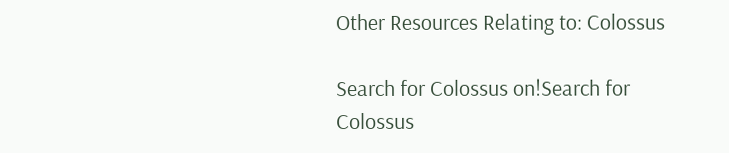Other Resources Relating to: Colossus

Search for Colossus on!Search for Colossus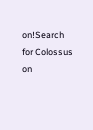on!Search for Colossus on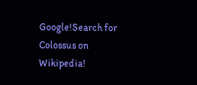Google!Search for Colossus on Wikipedia!